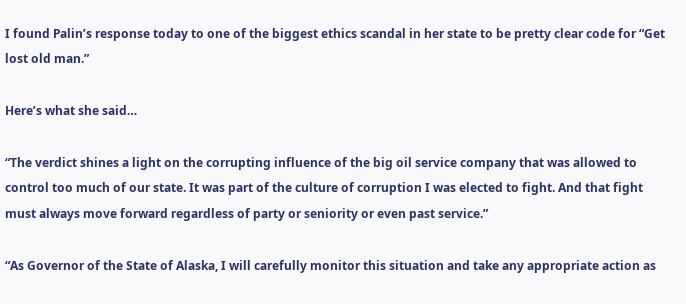I found Palin’s response today to one of the biggest ethics scandal in her state to be pretty clear code for “Get lost old man.”

Here’s what she said…

“The verdict shines a light on the corrupting influence of the big oil service company that was allowed to control too much of our state. It was part of the culture of corruption I was elected to fight. And that fight must always move forward regardless of party or seniority or even past service.”

“As Governor of the State of Alaska, I will carefully monitor this situation and take any appropriate action as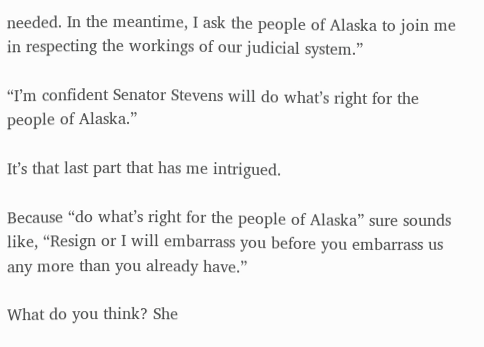needed. In the meantime, I ask the people of Alaska to join me in respecting the workings of our judicial system.”

“I’m confident Senator Stevens will do what’s right for the people of Alaska.”

It’s that last part that has me intrigued.

Because “do what’s right for the people of Alaska” sure sounds like, “Resign or I will embarrass you before you embarrass us any more than you already have.”

What do you think? She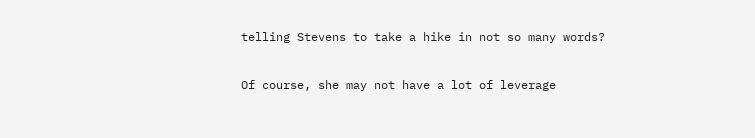telling Stevens to take a hike in not so many words?

Of course, she may not have a lot of leverage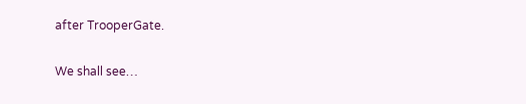after TrooperGate.

We shall see…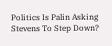Politics Is Palin Asking Stevens To Step Down?